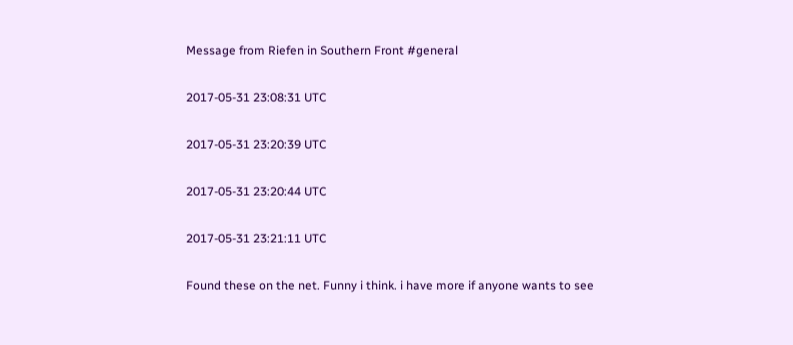Message from Riefen in Southern Front #general

2017-05-31 23:08:31 UTC

2017-05-31 23:20:39 UTC

2017-05-31 23:20:44 UTC

2017-05-31 23:21:11 UTC

Found these on the net. Funny i think. i have more if anyone wants to see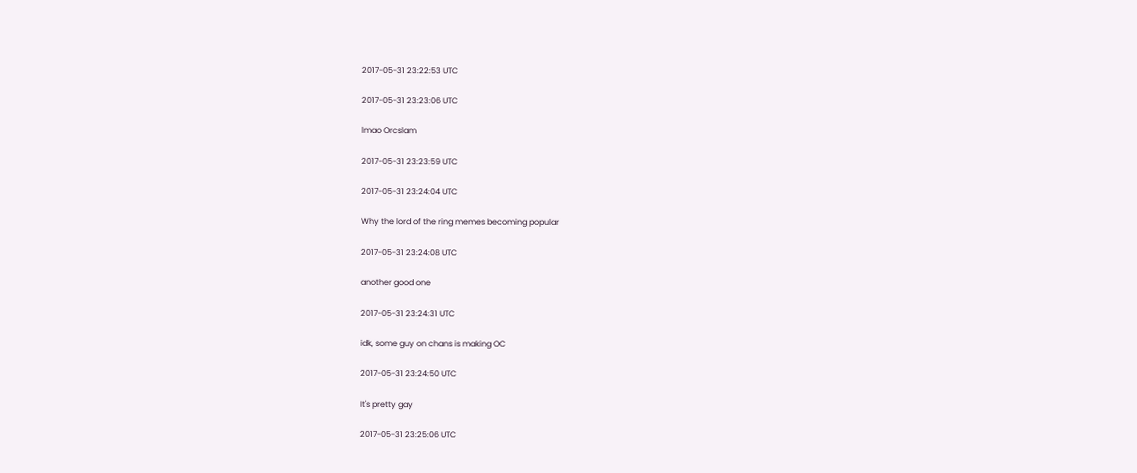2017-05-31 23:22:53 UTC

2017-05-31 23:23:06 UTC

lmao Orcslam

2017-05-31 23:23:59 UTC

2017-05-31 23:24:04 UTC

Why the lord of the ring memes becoming popular

2017-05-31 23:24:08 UTC

another good one

2017-05-31 23:24:31 UTC

idk, some guy on chans is making OC

2017-05-31 23:24:50 UTC

It's pretty gay

2017-05-31 23:25:06 UTC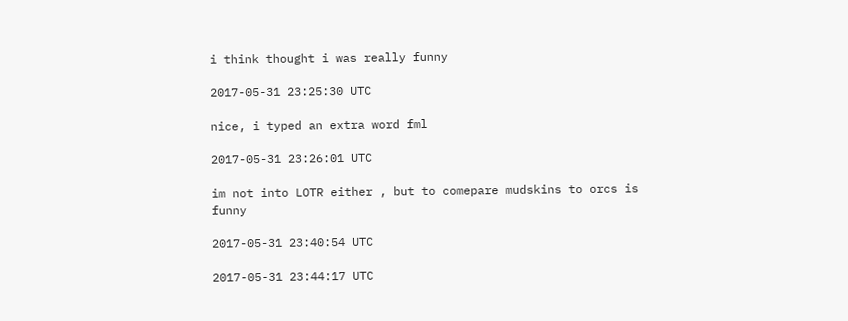i think thought i was really funny

2017-05-31 23:25:30 UTC

nice, i typed an extra word fml

2017-05-31 23:26:01 UTC

im not into LOTR either , but to comepare mudskins to orcs is funny

2017-05-31 23:40:54 UTC

2017-05-31 23:44:17 UTC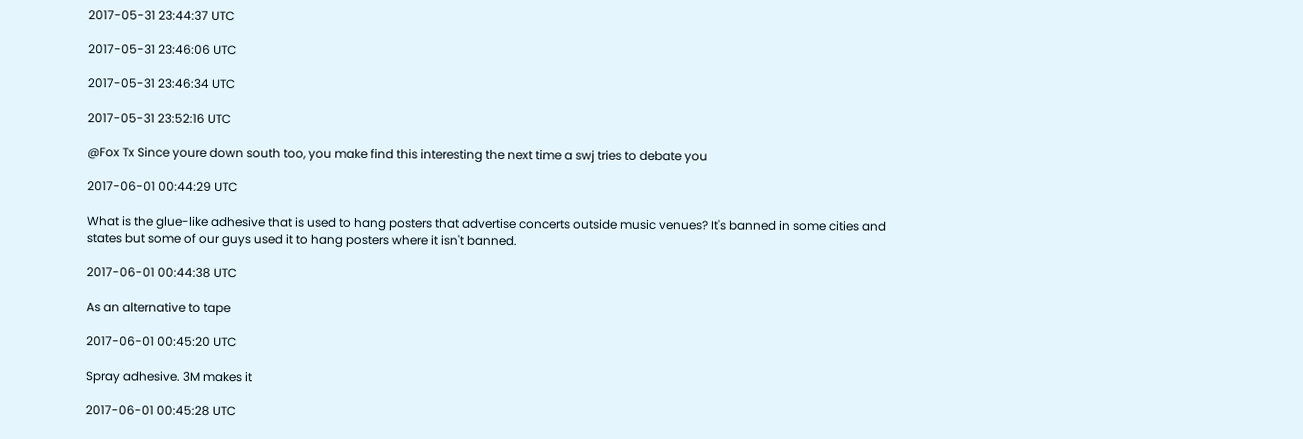2017-05-31 23:44:37 UTC

2017-05-31 23:46:06 UTC

2017-05-31 23:46:34 UTC

2017-05-31 23:52:16 UTC

@Fox Tx Since youre down south too, you make find this interesting the next time a swj tries to debate you

2017-06-01 00:44:29 UTC

What is the glue-like adhesive that is used to hang posters that advertise concerts outside music venues? It's banned in some cities and states but some of our guys used it to hang posters where it isn't banned.

2017-06-01 00:44:38 UTC

As an alternative to tape

2017-06-01 00:45:20 UTC

Spray adhesive. 3M makes it

2017-06-01 00:45:28 UTC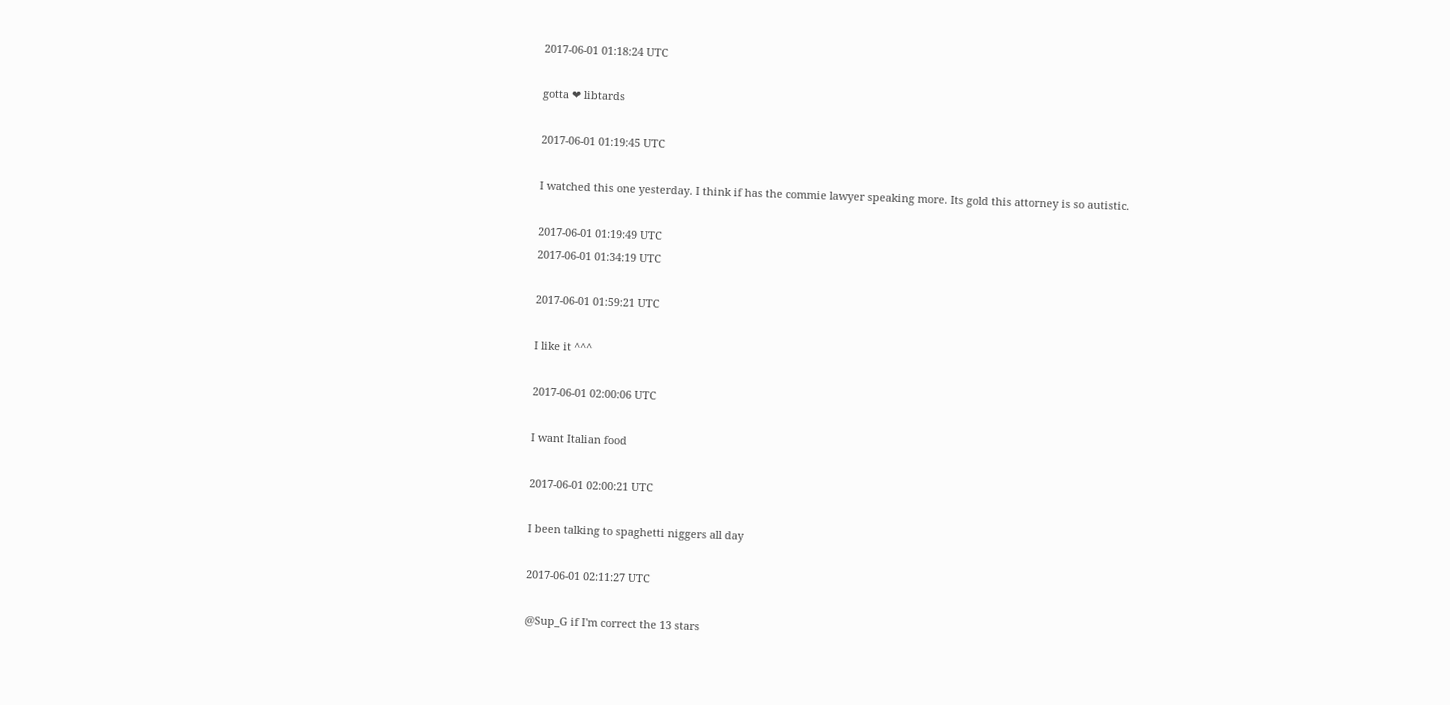2017-06-01 01:18:24 UTC

gotta ❤ libtards

2017-06-01 01:19:45 UTC

I watched this one yesterday. I think if has the commie lawyer speaking more. Its gold this attorney is so autistic.

2017-06-01 01:19:49 UTC
2017-06-01 01:34:19 UTC

2017-06-01 01:59:21 UTC

I like it ^^^

2017-06-01 02:00:06 UTC

I want Italian food

2017-06-01 02:00:21 UTC

I been talking to spaghetti niggers all day

2017-06-01 02:11:27 UTC

@Sup_G if I'm correct the 13 stars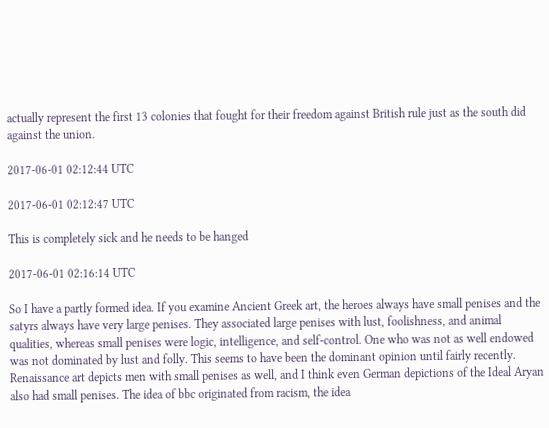actually represent the first 13 colonies that fought for their freedom against British rule just as the south did against the union.

2017-06-01 02:12:44 UTC

2017-06-01 02:12:47 UTC

This is completely sick and he needs to be hanged

2017-06-01 02:16:14 UTC

So I have a partly formed idea. If you examine Ancient Greek art, the heroes always have small penises and the satyrs always have very large penises. They associated large penises with lust, foolishness, and animal qualities, whereas small penises were logic, intelligence, and self-control. One who was not as well endowed was not dominated by lust and folly. This seems to have been the dominant opinion until fairly recently. Renaissance art depicts men with small penises as well, and I think even German depictions of the Ideal Aryan also had small penises. The idea of bbc originated from racism, the idea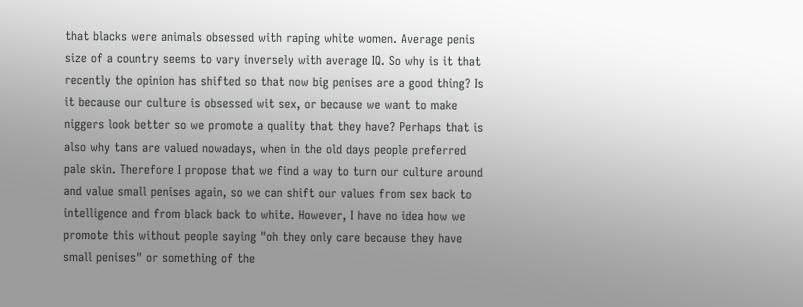that blacks were animals obsessed with raping white women. Average penis size of a country seems to vary inversely with average IQ. So why is it that recently the opinion has shifted so that now big penises are a good thing? Is it because our culture is obsessed wit sex, or because we want to make niggers look better so we promote a quality that they have? Perhaps that is also why tans are valued nowadays, when in the old days people preferred pale skin. Therefore I propose that we find a way to turn our culture around and value small penises again, so we can shift our values from sex back to intelligence and from black back to white. However, I have no idea how we promote this without people saying "oh they only care because they have small penises" or something of the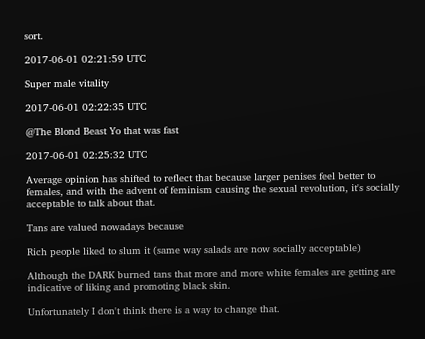sort.

2017-06-01 02:21:59 UTC

Super male vitality

2017-06-01 02:22:35 UTC

@The Blond Beast Yo that was fast

2017-06-01 02:25:32 UTC

Average opinion has shifted to reflect that because larger penises feel better to females, and with the advent of feminism causing the sexual revolution, it's socially acceptable to talk about that.

Tans are valued nowadays because

Rich people liked to slum it (same way salads are now socially acceptable)

Although the DARK burned tans that more and more white females are getting are indicative of liking and promoting black skin.

Unfortunately I don't think there is a way to change that.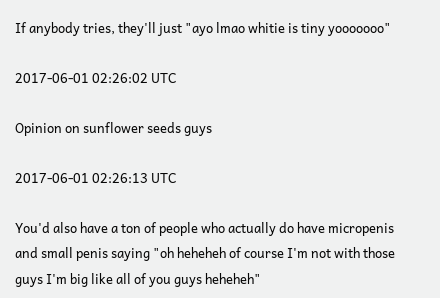If anybody tries, they'll just "ayo lmao whitie is tiny yooooooo"

2017-06-01 02:26:02 UTC

Opinion on sunflower seeds guys

2017-06-01 02:26:13 UTC

You'd also have a ton of people who actually do have micropenis and small penis saying "oh heheheh of course I'm not with those guys I'm big like all of you guys heheheh"